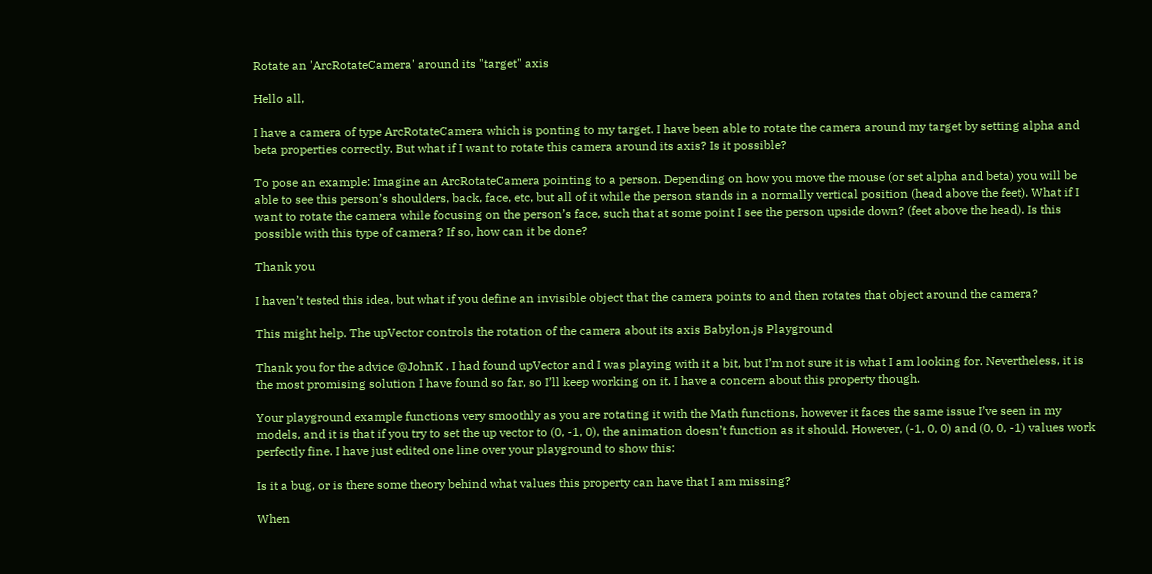Rotate an 'ArcRotateCamera' around its "target" axis

Hello all,

I have a camera of type ArcRotateCamera which is ponting to my target. I have been able to rotate the camera around my target by setting alpha and beta properties correctly. But what if I want to rotate this camera around its axis? Is it possible?

To pose an example: Imagine an ArcRotateCamera pointing to a person. Depending on how you move the mouse (or set alpha and beta) you will be able to see this person’s shoulders, back, face, etc, but all of it while the person stands in a normally vertical position (head above the feet). What if I want to rotate the camera while focusing on the person’s face, such that at some point I see the person upside down? (feet above the head). Is this possible with this type of camera? If so, how can it be done?

Thank you

I haven’t tested this idea, but what if you define an invisible object that the camera points to and then rotates that object around the camera?

This might help. The upVector controls the rotation of the camera about its axis Babylon.js Playground

Thank you for the advice @JohnK . I had found upVector and I was playing with it a bit, but I’m not sure it is what I am looking for. Nevertheless, it is the most promising solution I have found so far, so I’ll keep working on it. I have a concern about this property though.

Your playground example functions very smoothly as you are rotating it with the Math functions, however it faces the same issue I’ve seen in my models, and it is that if you try to set the up vector to (0, -1, 0), the animation doesn’t function as it should. However, (-1, 0, 0) and (0, 0, -1) values work perfectly fine. I have just edited one line over your playground to show this:

Is it a bug, or is there some theory behind what values this property can have that I am missing?

When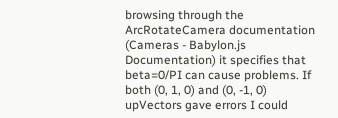browsing through the ArcRotateCamera documentation (Cameras - Babylon.js Documentation) it specifies that beta=0/PI can cause problems. If both (0, 1, 0) and (0, -1, 0) upVectors gave errors I could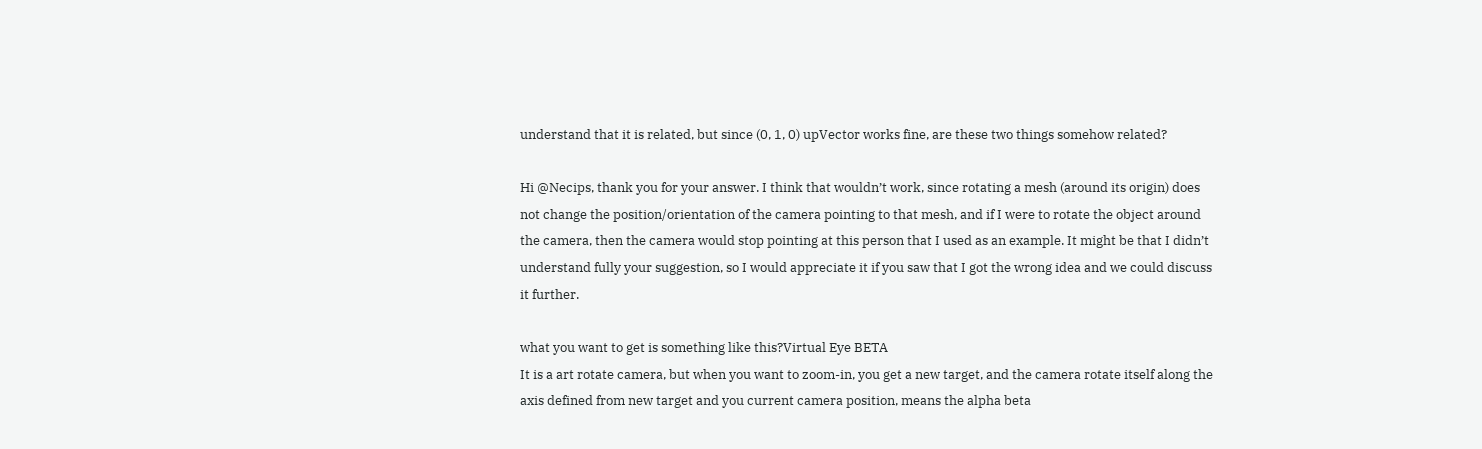understand that it is related, but since (0, 1, 0) upVector works fine, are these two things somehow related?

Hi @Necips, thank you for your answer. I think that wouldn’t work, since rotating a mesh (around its origin) does not change the position/orientation of the camera pointing to that mesh, and if I were to rotate the object around the camera, then the camera would stop pointing at this person that I used as an example. It might be that I didn’t understand fully your suggestion, so I would appreciate it if you saw that I got the wrong idea and we could discuss it further.

what you want to get is something like this?Virtual Eye BETA
It is a art rotate camera, but when you want to zoom-in, you get a new target, and the camera rotate itself along the axis defined from new target and you current camera position, means the alpha beta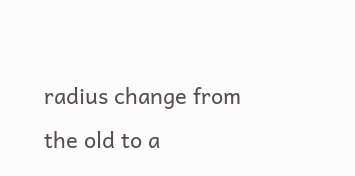radius change from the old to a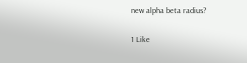new alpha beta radius?

1 Like